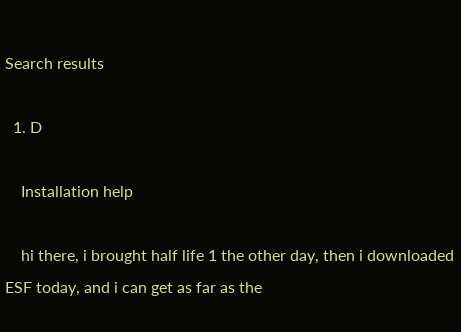Search results

  1. D

    Installation help

    hi there, i brought half life 1 the other day, then i downloaded ESF today, and i can get as far as the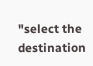"select the destination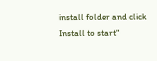install folder and click Install to start"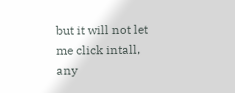but it will not let me click intall, any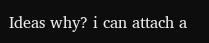Ideas why? i can attach a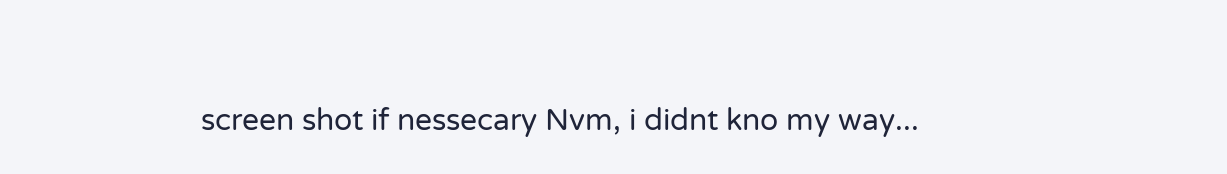screen shot if nessecary Nvm, i didnt kno my way...